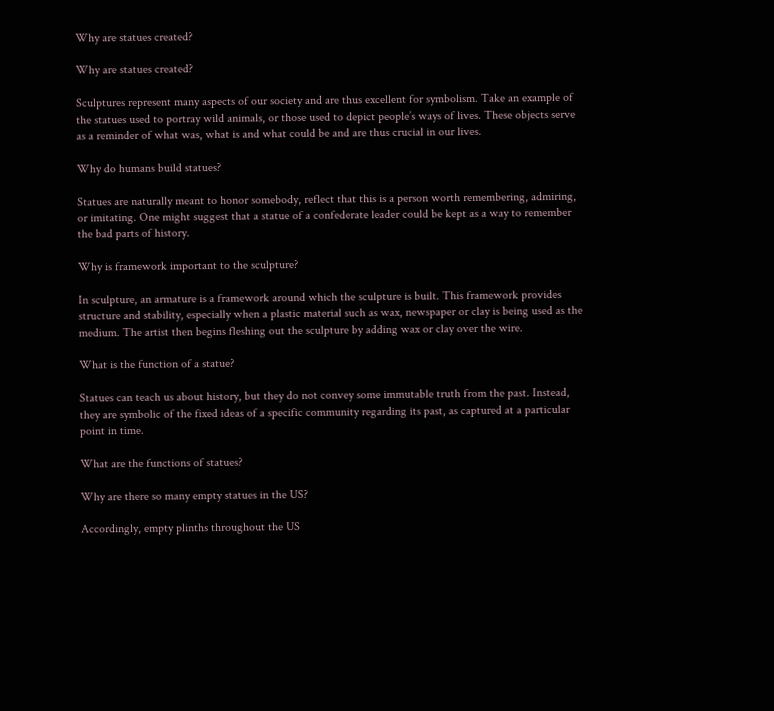Why are statues created?

Why are statues created?

Sculptures represent many aspects of our society and are thus excellent for symbolism. Take an example of the statues used to portray wild animals, or those used to depict people’s ways of lives. These objects serve as a reminder of what was, what is and what could be and are thus crucial in our lives.

Why do humans build statues?

Statues are naturally meant to honor somebody, reflect that this is a person worth remembering, admiring, or imitating. One might suggest that a statue of a confederate leader could be kept as a way to remember the bad parts of history.

Why is framework important to the sculpture?

In sculpture, an armature is a framework around which the sculpture is built. This framework provides structure and stability, especially when a plastic material such as wax, newspaper or clay is being used as the medium. The artist then begins fleshing out the sculpture by adding wax or clay over the wire.

What is the function of a statue?

Statues can teach us about history, but they do not convey some immutable truth from the past. Instead, they are symbolic of the fixed ideas of a specific community regarding its past, as captured at a particular point in time.

What are the functions of statues?

Why are there so many empty statues in the US?

Accordingly, empty plinths throughout the US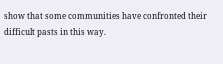show that some communities have confronted their difficult pasts in this way.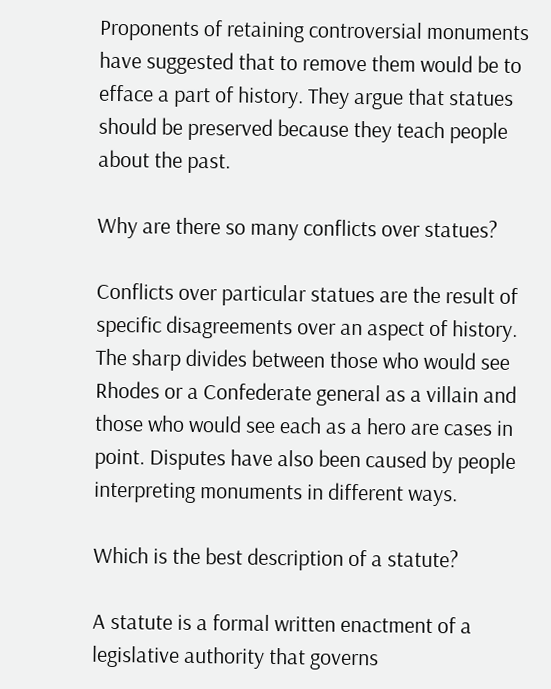Proponents of retaining controversial monuments have suggested that to remove them would be to efface a part of history. They argue that statues should be preserved because they teach people about the past.

Why are there so many conflicts over statues?

Conflicts over particular statues are the result of specific disagreements over an aspect of history. The sharp divides between those who would see Rhodes or a Confederate general as a villain and those who would see each as a hero are cases in point. Disputes have also been caused by people interpreting monuments in different ways.

Which is the best description of a statute?

A statute is a formal written enactment of a legislative authority that governs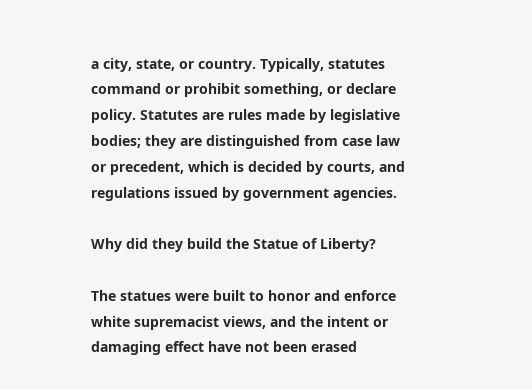a city, state, or country. Typically, statutes command or prohibit something, or declare policy. Statutes are rules made by legislative bodies; they are distinguished from case law or precedent, which is decided by courts, and regulations issued by government agencies.

Why did they build the Statue of Liberty?

The statues were built to honor and enforce white supremacist views, and the intent or damaging effect have not been erased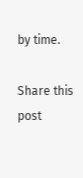by time.

Share this post